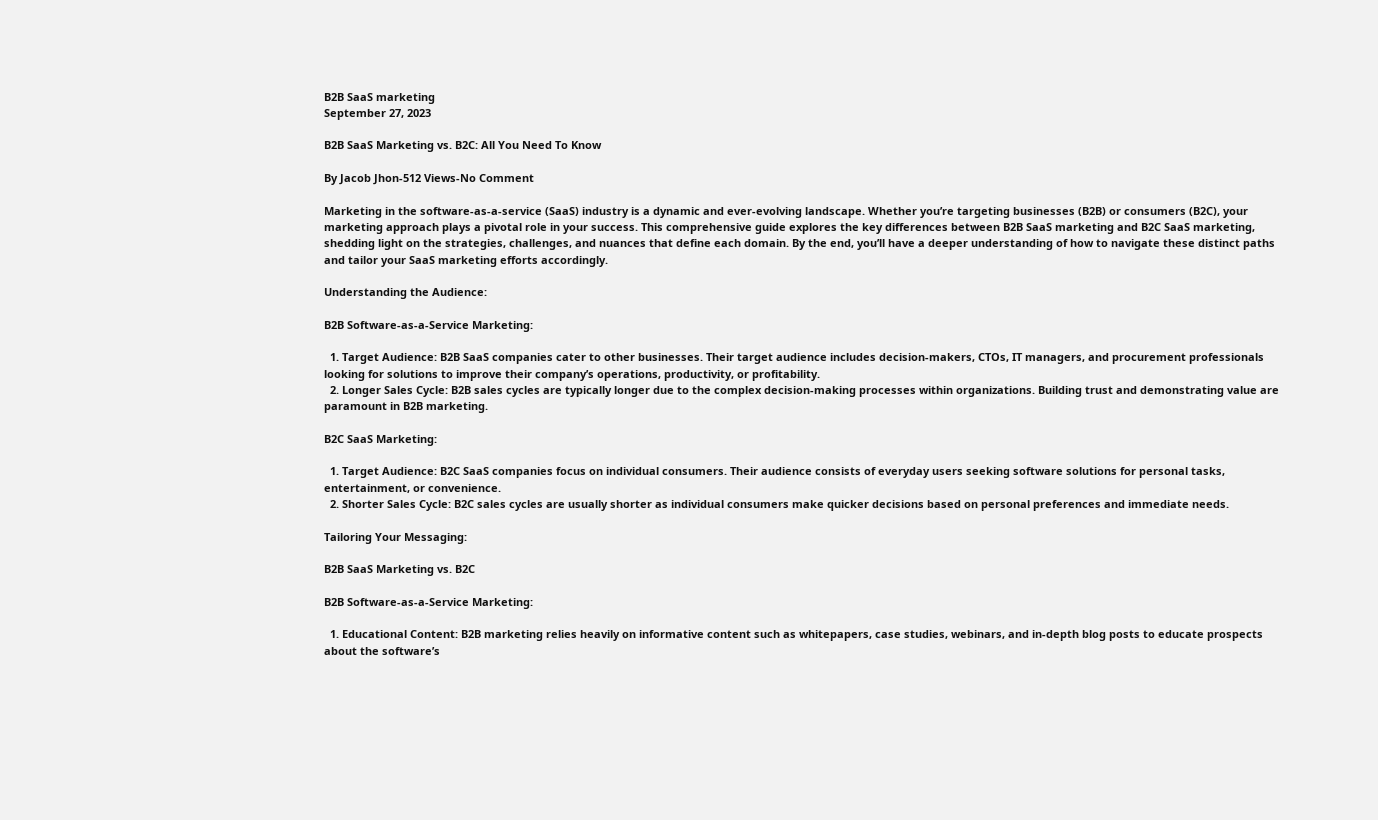B2B SaaS marketing
September 27, 2023

B2B SaaS Marketing vs. B2C: All You Need To Know

By Jacob Jhon-512 Views-No Comment

Marketing in the software-as-a-service (SaaS) industry is a dynamic and ever-evolving landscape. Whether you’re targeting businesses (B2B) or consumers (B2C), your marketing approach plays a pivotal role in your success. This comprehensive guide explores the key differences between B2B SaaS marketing and B2C SaaS marketing, shedding light on the strategies, challenges, and nuances that define each domain. By the end, you’ll have a deeper understanding of how to navigate these distinct paths and tailor your SaaS marketing efforts accordingly.

Understanding the Audience:

B2B Software-as-a-Service Marketing:

  1. Target Audience: B2B SaaS companies cater to other businesses. Their target audience includes decision-makers, CTOs, IT managers, and procurement professionals looking for solutions to improve their company’s operations, productivity, or profitability.
  2. Longer Sales Cycle: B2B sales cycles are typically longer due to the complex decision-making processes within organizations. Building trust and demonstrating value are paramount in B2B marketing.

B2C SaaS Marketing:

  1. Target Audience: B2C SaaS companies focus on individual consumers. Their audience consists of everyday users seeking software solutions for personal tasks, entertainment, or convenience.
  2. Shorter Sales Cycle: B2C sales cycles are usually shorter as individual consumers make quicker decisions based on personal preferences and immediate needs.

Tailoring Your Messaging:

B2B SaaS Marketing vs. B2C

B2B Software-as-a-Service Marketing:

  1. Educational Content: B2B marketing relies heavily on informative content such as whitepapers, case studies, webinars, and in-depth blog posts to educate prospects about the software’s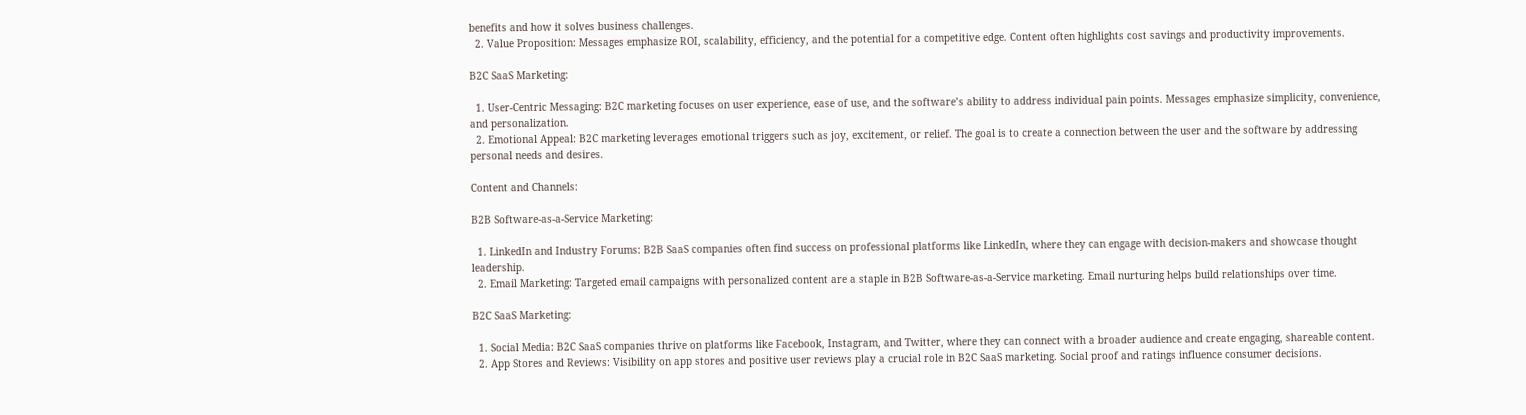benefits and how it solves business challenges.
  2. Value Proposition: Messages emphasize ROI, scalability, efficiency, and the potential for a competitive edge. Content often highlights cost savings and productivity improvements.

B2C SaaS Marketing:

  1. User-Centric Messaging: B2C marketing focuses on user experience, ease of use, and the software’s ability to address individual pain points. Messages emphasize simplicity, convenience, and personalization.
  2. Emotional Appeal: B2C marketing leverages emotional triggers such as joy, excitement, or relief. The goal is to create a connection between the user and the software by addressing personal needs and desires.

Content and Channels:

B2B Software-as-a-Service Marketing:

  1. LinkedIn and Industry Forums: B2B SaaS companies often find success on professional platforms like LinkedIn, where they can engage with decision-makers and showcase thought leadership.
  2. Email Marketing: Targeted email campaigns with personalized content are a staple in B2B Software-as-a-Service marketing. Email nurturing helps build relationships over time.

B2C SaaS Marketing:

  1. Social Media: B2C SaaS companies thrive on platforms like Facebook, Instagram, and Twitter, where they can connect with a broader audience and create engaging, shareable content.
  2. App Stores and Reviews: Visibility on app stores and positive user reviews play a crucial role in B2C SaaS marketing. Social proof and ratings influence consumer decisions.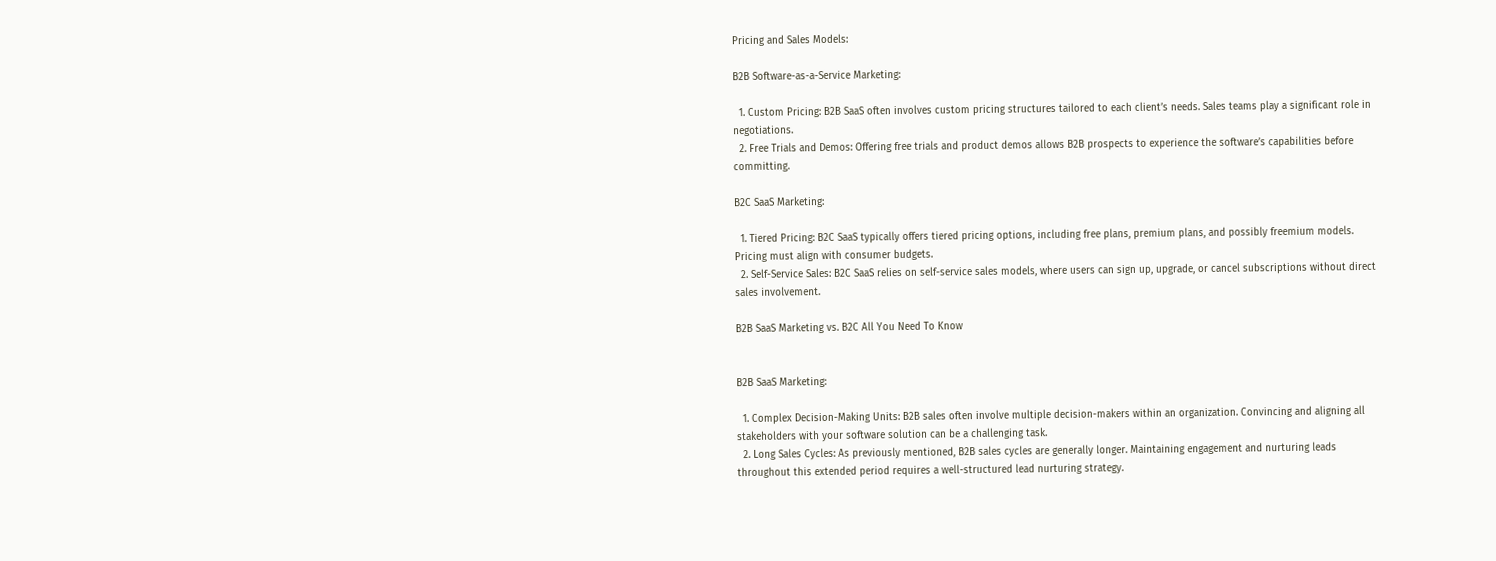Pricing and Sales Models:

B2B Software-as-a-Service Marketing:

  1. Custom Pricing: B2B SaaS often involves custom pricing structures tailored to each client’s needs. Sales teams play a significant role in negotiations.
  2. Free Trials and Demos: Offering free trials and product demos allows B2B prospects to experience the software’s capabilities before committing.

B2C SaaS Marketing:

  1. Tiered Pricing: B2C SaaS typically offers tiered pricing options, including free plans, premium plans, and possibly freemium models. Pricing must align with consumer budgets.
  2. Self-Service Sales: B2C SaaS relies on self-service sales models, where users can sign up, upgrade, or cancel subscriptions without direct sales involvement.

B2B SaaS Marketing vs. B2C All You Need To Know


B2B SaaS Marketing:

  1. Complex Decision-Making Units: B2B sales often involve multiple decision-makers within an organization. Convincing and aligning all stakeholders with your software solution can be a challenging task.
  2. Long Sales Cycles: As previously mentioned, B2B sales cycles are generally longer. Maintaining engagement and nurturing leads throughout this extended period requires a well-structured lead nurturing strategy.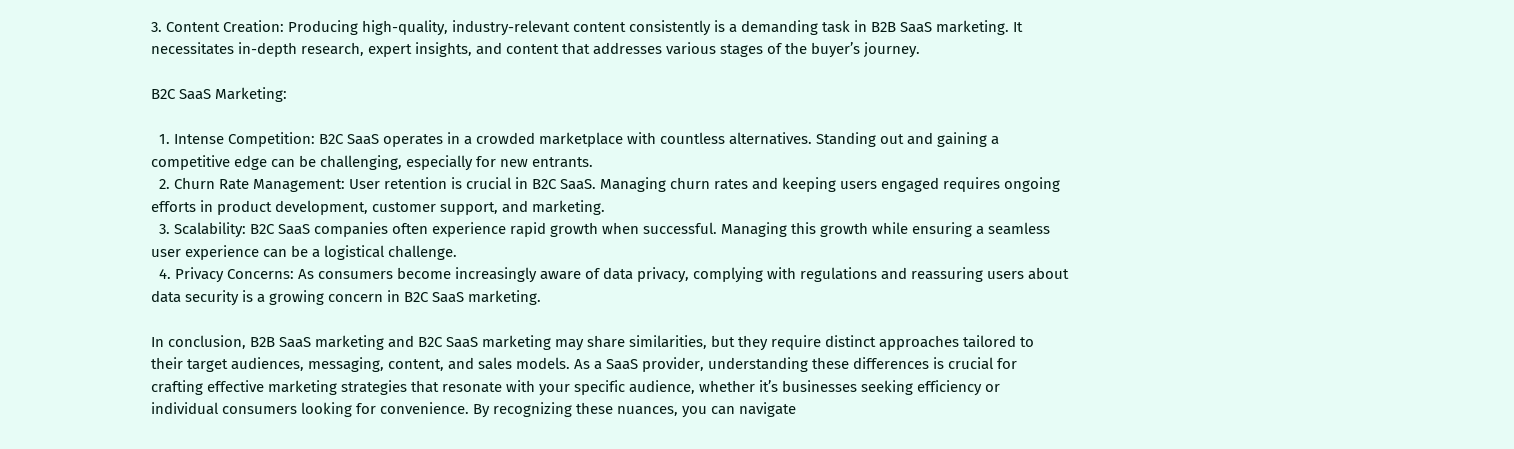3. Content Creation: Producing high-quality, industry-relevant content consistently is a demanding task in B2B SaaS marketing. It necessitates in-depth research, expert insights, and content that addresses various stages of the buyer’s journey.

B2C SaaS Marketing:

  1. Intense Competition: B2C SaaS operates in a crowded marketplace with countless alternatives. Standing out and gaining a competitive edge can be challenging, especially for new entrants.
  2. Churn Rate Management: User retention is crucial in B2C SaaS. Managing churn rates and keeping users engaged requires ongoing efforts in product development, customer support, and marketing.
  3. Scalability: B2C SaaS companies often experience rapid growth when successful. Managing this growth while ensuring a seamless user experience can be a logistical challenge.
  4. Privacy Concerns: As consumers become increasingly aware of data privacy, complying with regulations and reassuring users about data security is a growing concern in B2C SaaS marketing.

In conclusion, B2B SaaS marketing and B2C SaaS marketing may share similarities, but they require distinct approaches tailored to their target audiences, messaging, content, and sales models. As a SaaS provider, understanding these differences is crucial for crafting effective marketing strategies that resonate with your specific audience, whether it’s businesses seeking efficiency or individual consumers looking for convenience. By recognizing these nuances, you can navigate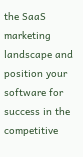the SaaS marketing landscape and position your software for success in the competitive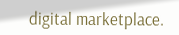digital marketplace.